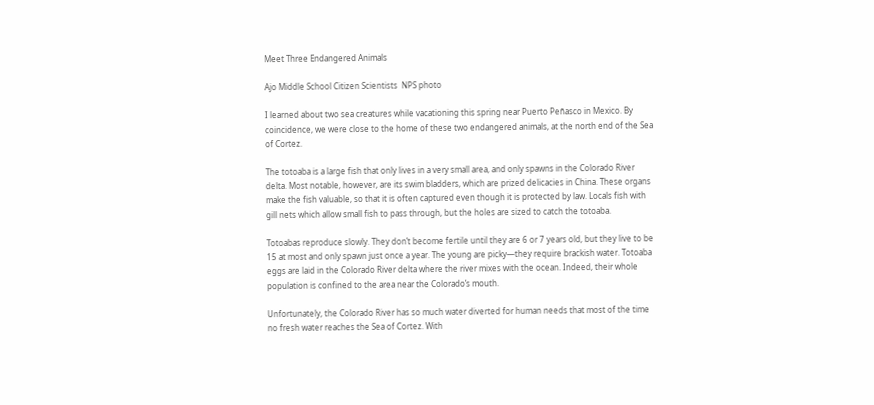Meet Three Endangered Animals

Ajo Middle School Citizen Scientists  NPS photo

I learned about two sea creatures while vacationing this spring near Puerto Peñasco in Mexico. By coincidence, we were close to the home of these two endangered animals, at the north end of the Sea of Cortez.

The totoaba is a large fish that only lives in a very small area, and only spawns in the Colorado River delta. Most notable, however, are its swim bladders, which are prized delicacies in China. These organs make the fish valuable, so that it is often captured even though it is protected by law. Locals fish with gill nets which allow small fish to pass through, but the holes are sized to catch the totoaba.

Totoabas reproduce slowly. They don’t become fertile until they are 6 or 7 years old, but they live to be 15 at most and only spawn just once a year. The young are picky—they require brackish water. Totoaba eggs are laid in the Colorado River delta where the river mixes with the ocean. Indeed, their whole population is confined to the area near the Colorado’s mouth.

Unfortunately, the Colorado River has so much water diverted for human needs that most of the time no fresh water reaches the Sea of Cortez. With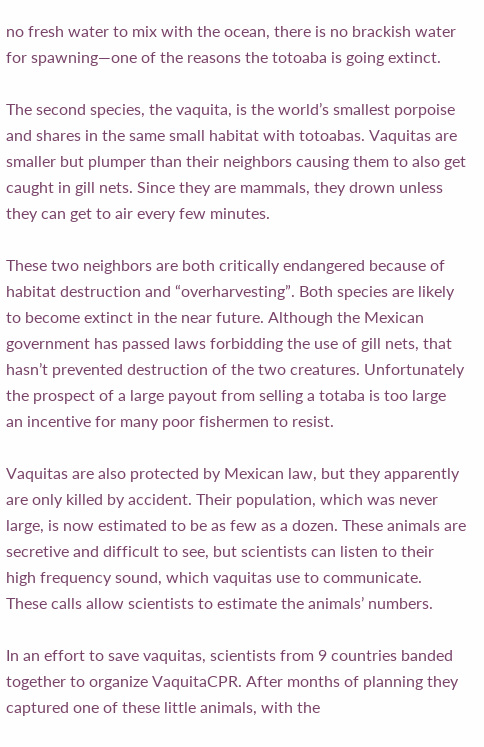no fresh water to mix with the ocean, there is no brackish water for spawning—one of the reasons the totoaba is going extinct.

The second species, the vaquita, is the world’s smallest porpoise and shares in the same small habitat with totoabas. Vaquitas are smaller but plumper than their neighbors causing them to also get caught in gill nets. Since they are mammals, they drown unless they can get to air every few minutes.

These two neighbors are both critically endangered because of habitat destruction and “overharvesting”. Both species are likely to become extinct in the near future. Although the Mexican government has passed laws forbidding the use of gill nets, that hasn’t prevented destruction of the two creatures. Unfortunately the prospect of a large payout from selling a totaba is too large an incentive for many poor fishermen to resist.

Vaquitas are also protected by Mexican law, but they apparently are only killed by accident. Their population, which was never large, is now estimated to be as few as a dozen. These animals are secretive and difficult to see, but scientists can listen to their high frequency sound, which vaquitas use to communicate. These calls allow scientists to estimate the animals’ numbers.

In an effort to save vaquitas, scientists from 9 countries banded together to organize VaquitaCPR. After months of planning they captured one of these little animals, with the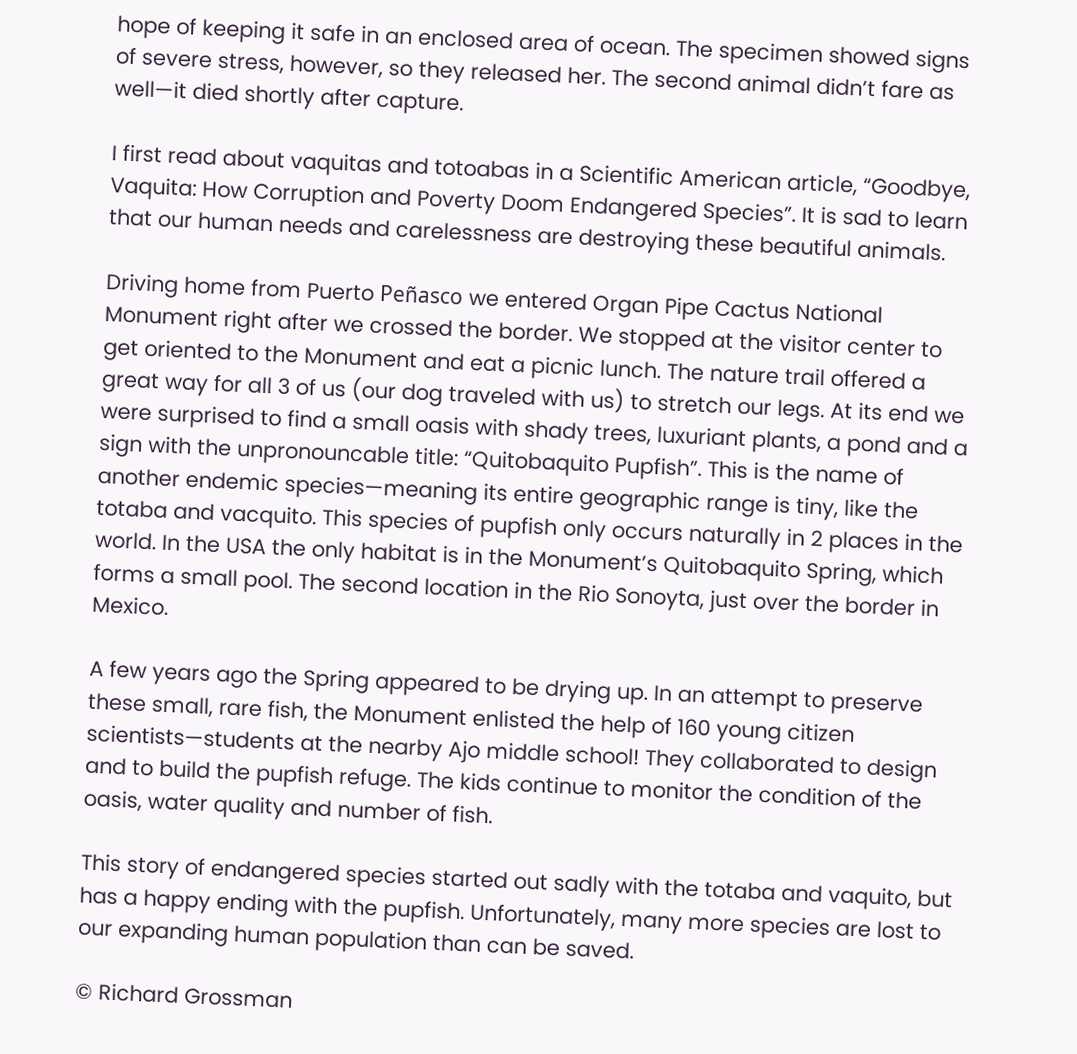hope of keeping it safe in an enclosed area of ocean. The specimen showed signs of severe stress, however, so they released her. The second animal didn’t fare as well—it died shortly after capture.

I first read about vaquitas and totoabas in a Scientific American article, “Goodbye, Vaquita: How Corruption and Poverty Doom Endangered Species”. It is sad to learn that our human needs and carelessness are destroying these beautiful animals.

Driving home from Puerto Peñasco we entered Organ Pipe Cactus National Monument right after we crossed the border. We stopped at the visitor center to get oriented to the Monument and eat a picnic lunch. The nature trail offered a great way for all 3 of us (our dog traveled with us) to stretch our legs. At its end we were surprised to find a small oasis with shady trees, luxuriant plants, a pond and a sign with the unpronouncable title: “Quitobaquito Pupfish”. This is the name of another endemic species—meaning its entire geographic range is tiny, like the totaba and vacquito. This species of pupfish only occurs naturally in 2 places in the world. In the USA the only habitat is in the Monument’s Quitobaquito Spring, which forms a small pool. The second location in the Rio Sonoyta, just over the border in Mexico.

A few years ago the Spring appeared to be drying up. In an attempt to preserve these small, rare fish, the Monument enlisted the help of 160 young citizen scientists—students at the nearby Ajo middle school! They collaborated to design and to build the pupfish refuge. The kids continue to monitor the condition of the oasis, water quality and number of fish.

This story of endangered species started out sadly with the totaba and vaquito, but has a happy ending with the pupfish. Unfortunately, many more species are lost to our expanding human population than can be saved.

© Richard Grossman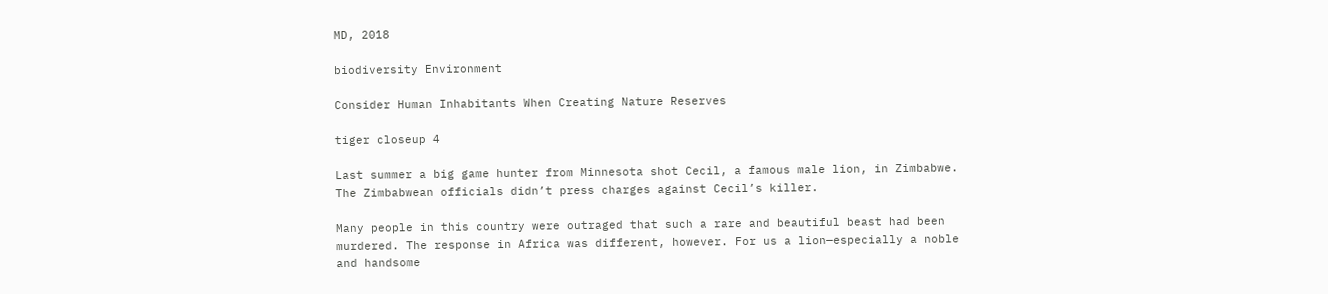MD, 2018

biodiversity Environment

Consider Human Inhabitants When Creating Nature Reserves

tiger closeup 4

Last summer a big game hunter from Minnesota shot Cecil, a famous male lion, in Zimbabwe. The Zimbabwean officials didn’t press charges against Cecil’s killer.

Many people in this country were outraged that such a rare and beautiful beast had been murdered. The response in Africa was different, however. For us a lion—especially a noble and handsome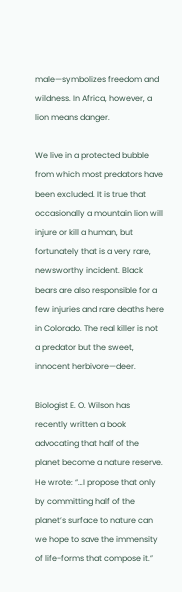male—symbolizes freedom and wildness. In Africa, however, a lion means danger.

We live in a protected bubble from which most predators have been excluded. It is true that occasionally a mountain lion will injure or kill a human, but fortunately that is a very rare, newsworthy incident. Black bears are also responsible for a few injuries and rare deaths here in Colorado. The real killer is not a predator but the sweet, innocent herbivore—deer.

Biologist E. O. Wilson has recently written a book advocating that half of the planet become a nature reserve. He wrote: “…I propose that only by committing half of the planet’s surface to nature can we hope to save the immensity of life-forms that compose it.”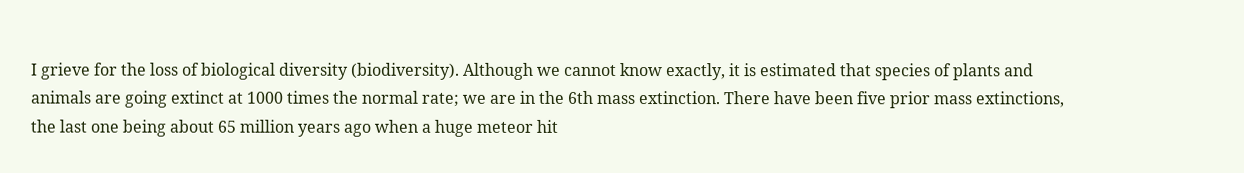I grieve for the loss of biological diversity (biodiversity). Although we cannot know exactly, it is estimated that species of plants and animals are going extinct at 1000 times the normal rate; we are in the 6th mass extinction. There have been five prior mass extinctions, the last one being about 65 million years ago when a huge meteor hit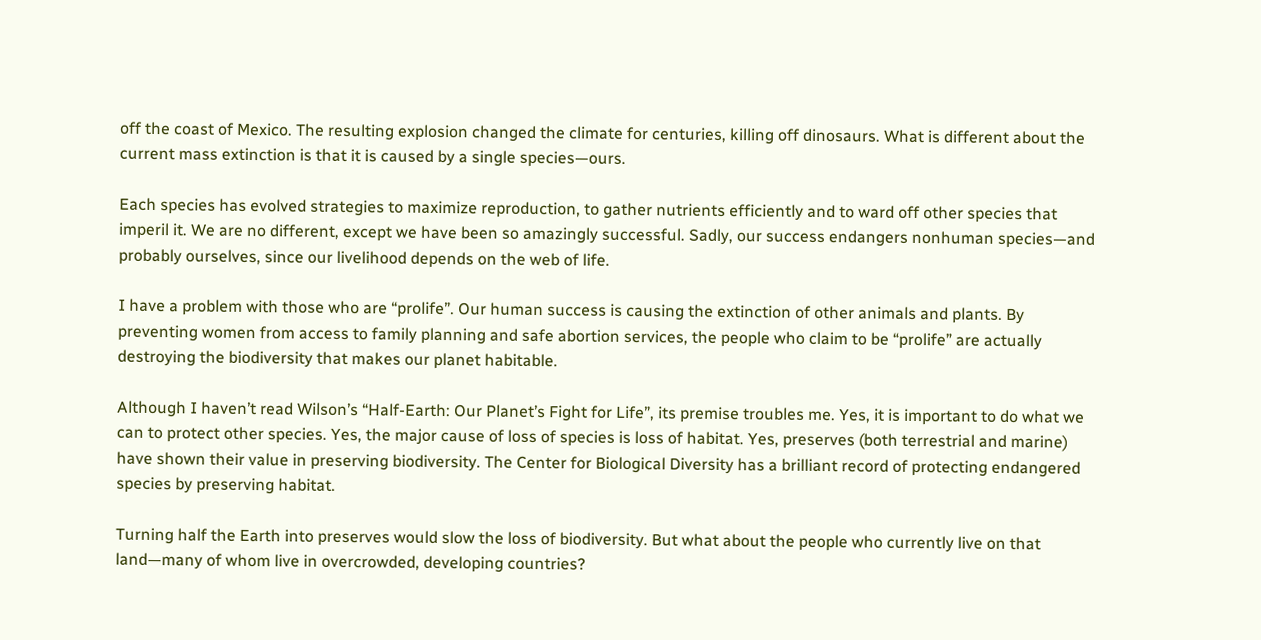off the coast of Mexico. The resulting explosion changed the climate for centuries, killing off dinosaurs. What is different about the current mass extinction is that it is caused by a single species—ours.

Each species has evolved strategies to maximize reproduction, to gather nutrients efficiently and to ward off other species that imperil it. We are no different, except we have been so amazingly successful. Sadly, our success endangers nonhuman species—and probably ourselves, since our livelihood depends on the web of life.

I have a problem with those who are “prolife”. Our human success is causing the extinction of other animals and plants. By preventing women from access to family planning and safe abortion services, the people who claim to be “prolife” are actually destroying the biodiversity that makes our planet habitable.

Although I haven’t read Wilson’s “Half-Earth: Our Planet’s Fight for Life”, its premise troubles me. Yes, it is important to do what we can to protect other species. Yes, the major cause of loss of species is loss of habitat. Yes, preserves (both terrestrial and marine) have shown their value in preserving biodiversity. The Center for Biological Diversity has a brilliant record of protecting endangered species by preserving habitat.

Turning half the Earth into preserves would slow the loss of biodiversity. But what about the people who currently live on that land—many of whom live in overcrowded, developing countries?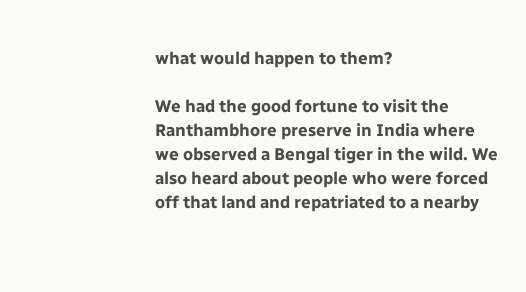what would happen to them?

We had the good fortune to visit the Ranthambhore preserve in India where we observed a Bengal tiger in the wild. We also heard about people who were forced off that land and repatriated to a nearby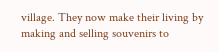village. They now make their living by making and selling souvenirs to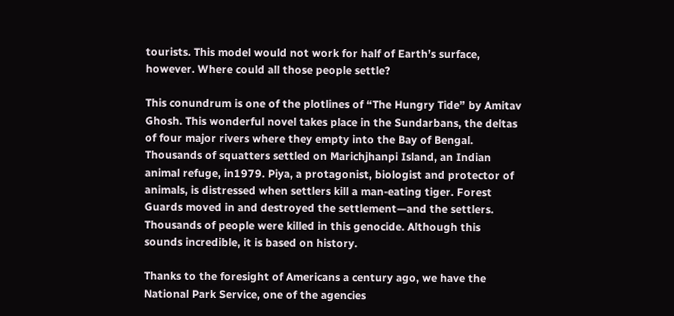tourists. This model would not work for half of Earth’s surface, however. Where could all those people settle?

This conundrum is one of the plotlines of “The Hungry Tide” by Amitav Ghosh. This wonderful novel takes place in the Sundarbans, the deltas of four major rivers where they empty into the Bay of Bengal. Thousands of squatters settled on Marichjhanpi Island, an Indian animal refuge, in1979. Piya, a protagonist, biologist and protector of animals, is distressed when settlers kill a man-eating tiger. Forest Guards moved in and destroyed the settlement—and the settlers. Thousands of people were killed in this genocide. Although this sounds incredible, it is based on history.

Thanks to the foresight of Americans a century ago, we have the National Park Service, one of the agencies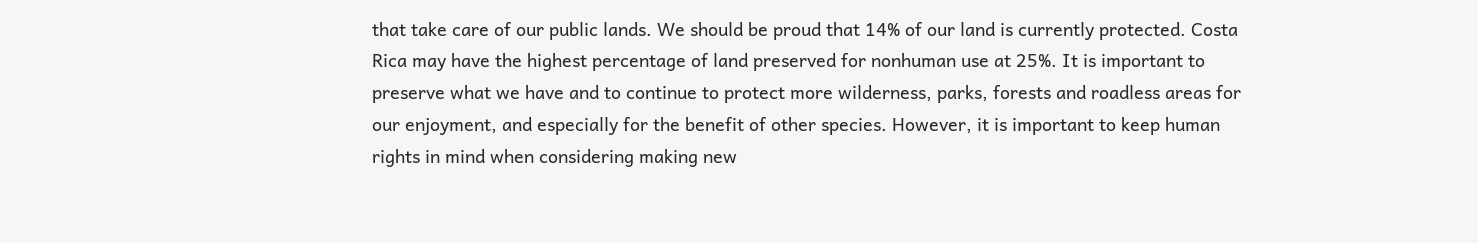that take care of our public lands. We should be proud that 14% of our land is currently protected. Costa Rica may have the highest percentage of land preserved for nonhuman use at 25%. It is important to preserve what we have and to continue to protect more wilderness, parks, forests and roadless areas for our enjoyment, and especially for the benefit of other species. However, it is important to keep human rights in mind when considering making new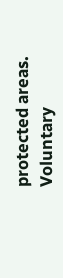protected areas. Voluntary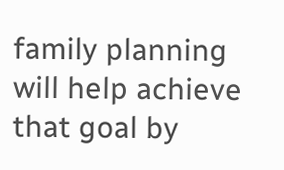family planning will help achieve that goal by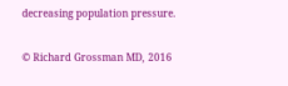decreasing population pressure.

© Richard Grossman MD, 2016